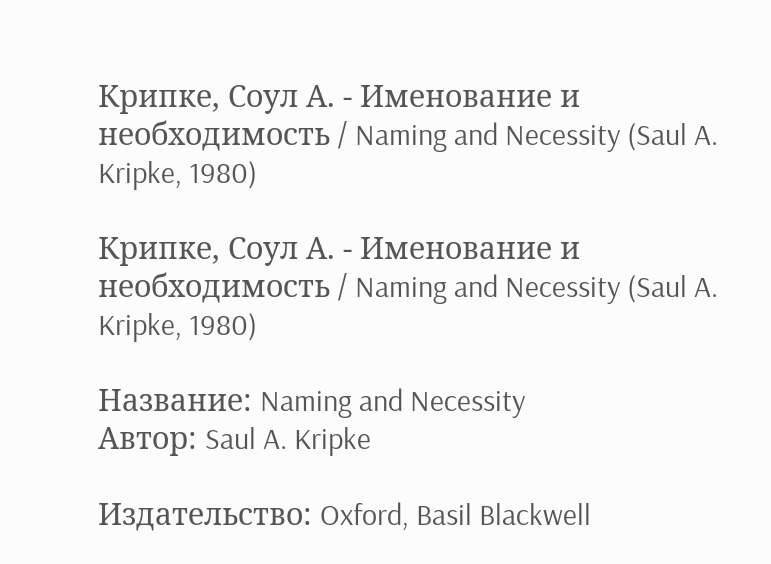Крипке, Соул А. - Именование и необходимость / Naming and Necessity (Saul A. Kripke, 1980)

Крипке, Соул А. - Именование и необходимость / Naming and Necessity (Saul A. Kripke, 1980)

Название: Naming and Necessity
Автор: Saul A. Kripke

Издательство: Oxford, Basil Blackwell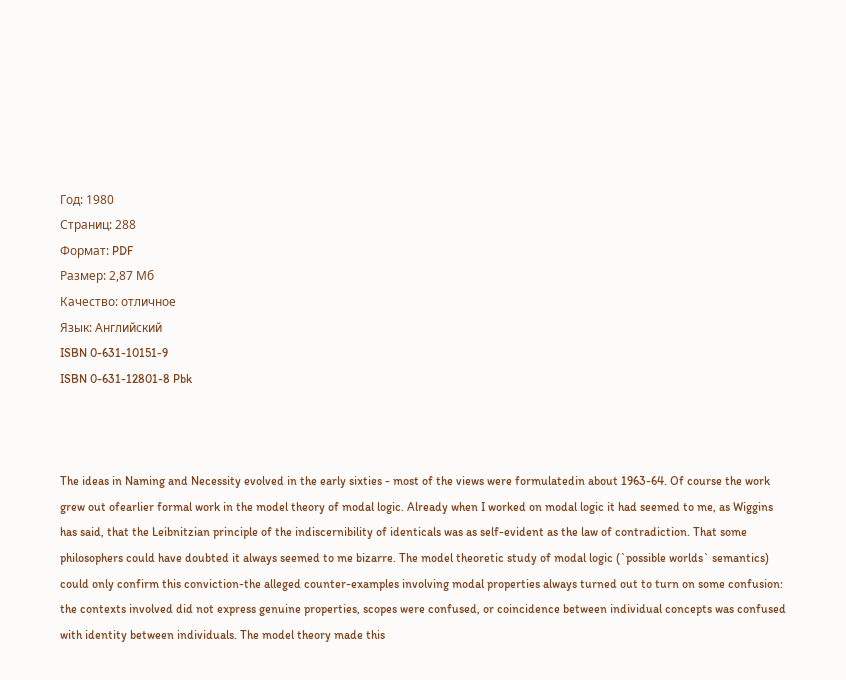Год: 1980
Страниц: 288
Формат: PDF
Размер: 2,87 Мб
Качество: отличное
Язык: Английский
ISBN 0-631-10151-9
ISBN 0-631-12801-8 Pbk



The ideas in Naming and Necessity evolved in the early sixties - most of the views were formulatedin about 1963-64. Of course the work grew out ofearlier formal work in the model theory of modal logic. Already when I worked on modal logic it had seemed to me, as Wiggins has said, that the Leibnitzian principle of the indiscernibility of identicals was as self-evident as the law of contradiction. That some philosophers could have doubted it always seemed to me bizarre. The model theoretic study of modal logic (`possible worlds` semantics) could only confirm this conviction-the alleged counter-examples involving modal properties always turned out to turn on some confusion: the contexts involved did not express genuine properties, scopes were confused, or coincidence between individual concepts was confused with identity between individuals. The model theory made this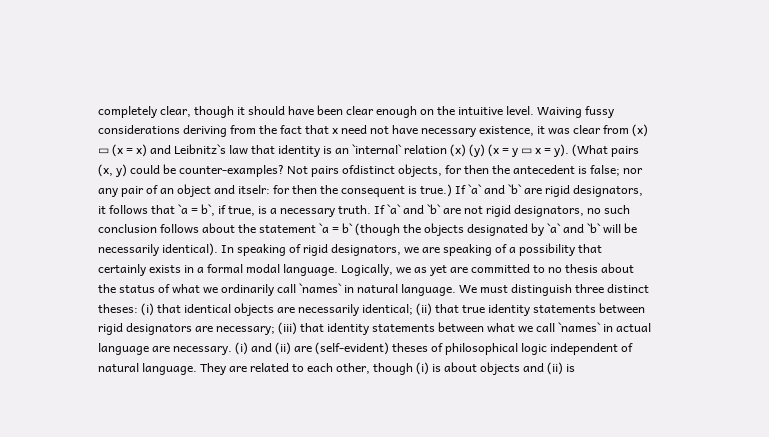completely clear, though it should have been clear enough on the intuitive level. Waiving fussy considerations deriving from the fact that x need not have necessary existence, it was clear from (x) ▭ (x = x) and Leibnitz`s law that identity is an `internal` relation (x) (y) (x = y ▭ x = y). (What pairs (x, y) could be counter-examples? Not pairs ofdistinct objects, for then the antecedent is false; nor any pair of an object and itselr: for then the consequent is true.) If `a` and `b` are rigid designators, it follows that `a = b`, if true, is a necessary truth. If `a` and `b` are not rigid designators, no such conclusion follows about the statement `a = b` (though the objects designated by `a` and `b` will be necessarily identical). In speaking of rigid designators, we are speaking of a possibility that certainly exists in a formal modal language. Logically, we as yet are committed to no thesis about the status of what we ordinarily call `names` in natural language. We must distinguish three distinct theses: (i) that identical objects are necessarily identical; (ii) that true identity statements between rigid designators are necessary; (iii) that identity statements between what we call `names` in actual language are necessary. (i) and (ii) are (self-evident) theses of philosophical logic independent of natural language. They are related to each other, though (i) is about objects and (ii) is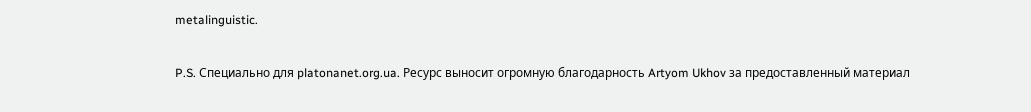metalinguistic.

P.S. Специально для platonanet.org.ua. Ресурс выносит огромную благодарность Artyom Ukhov за предоставленный материал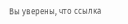Вы уверены, что ссылка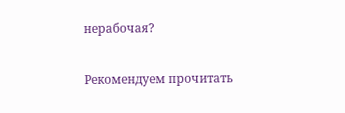нерабочая?

Рекомендуем прочитать